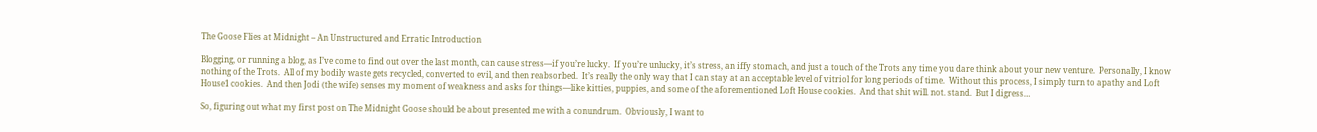The Goose Flies at Midnight – An Unstructured and Erratic Introduction

Blogging, or running a blog, as I’ve come to find out over the last month, can cause stress—if you’re lucky.  If you’re unlucky, it’s stress, an iffy stomach, and just a touch of the Trots any time you dare think about your new venture.  Personally, I know nothing of the Trots.  All of my bodily waste gets recycled, converted to evil, and then reabsorbed.  It’s really the only way that I can stay at an acceptable level of vitriol for long periods of time.  Without this process, I simply turn to apathy and Loft House1 cookies.  And then Jodi (the wife) senses my moment of weakness and asks for things—like kitties, puppies, and some of the aforementioned Loft House cookies.  And that shit will. not. stand.  But I digress…

So, figuring out what my first post on The Midnight Goose should be about presented me with a conundrum.  Obviously, I want to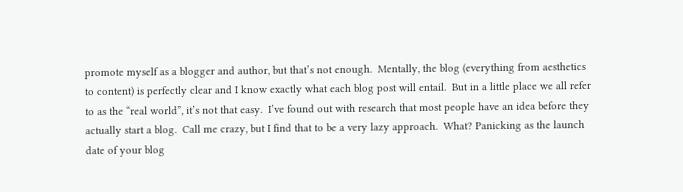promote myself as a blogger and author, but that’s not enough.  Mentally, the blog (everything from aesthetics to content) is perfectly clear and I know exactly what each blog post will entail.  But in a little place we all refer to as the “real world”, it’s not that easy.  I’ve found out with research that most people have an idea before they actually start a blog.  Call me crazy, but I find that to be a very lazy approach.  What? Panicking as the launch date of your blog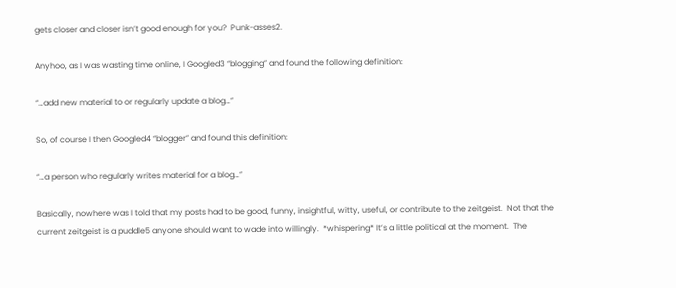gets closer and closer isn’t good enough for you?  Punk-asses2.

Anyhoo, as I was wasting time online, I Googled3 “blogging” and found the following definition:

“…add new material to or regularly update a blog…”

So, of course I then Googled4 “blogger” and found this definition:

“…a person who regularly writes material for a blog…”

Basically, nowhere was I told that my posts had to be good, funny, insightful, witty, useful, or contribute to the zeitgeist.  Not that the current zeitgeist is a puddle5 anyone should want to wade into willingly.  *whispering* It’s a little political at the moment.  The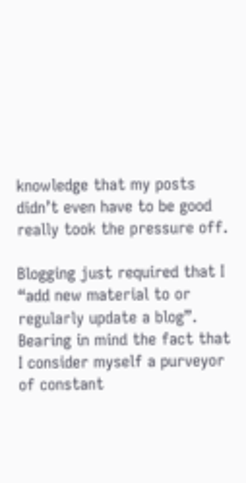knowledge that my posts didn’t even have to be good really took the pressure off.

Blogging just required that I “add new material to or regularly update a blog”.  Bearing in mind the fact that I consider myself a purveyor of constant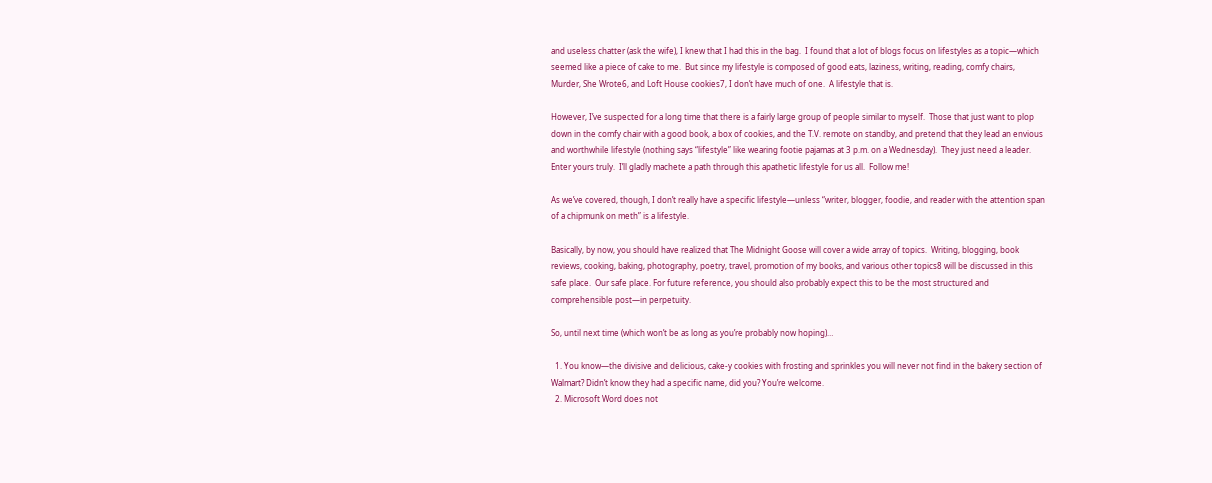and useless chatter (ask the wife), I knew that I had this in the bag.  I found that a lot of blogs focus on lifestyles as a topic—which seemed like a piece of cake to me.  But since my lifestyle is composed of good eats, laziness, writing, reading, comfy chairs, Murder, She Wrote6, and Loft House cookies7, I don’t have much of one.  A lifestyle that is.

However, I’ve suspected for a long time that there is a fairly large group of people similar to myself.  Those that just want to plop down in the comfy chair with a good book, a box of cookies, and the T.V. remote on standby, and pretend that they lead an envious and worthwhile lifestyle (nothing says “lifestyle” like wearing footie pajamas at 3 p.m. on a Wednesday).  They just need a leader.  Enter yours truly.  I’ll gladly machete a path through this apathetic lifestyle for us all.  Follow me!

As we’ve covered, though, I don’t really have a specific lifestyle—unless “writer, blogger, foodie, and reader with the attention span of a chipmunk on meth” is a lifestyle.

Basically, by now, you should have realized that The Midnight Goose will cover a wide array of topics.  Writing, blogging, book reviews, cooking, baking, photography, poetry, travel, promotion of my books, and various other topics8 will be discussed in this safe place.  Our safe place. For future reference, you should also probably expect this to be the most structured and comprehensible post—in perpetuity.

So, until next time (which won’t be as long as you’re probably now hoping)…

  1. You know—the divisive and delicious, cake-y cookies with frosting and sprinkles you will never not find in the bakery section of Walmart? Didn’t know they had a specific name, did you? You’re welcome.
  2. Microsoft Word does not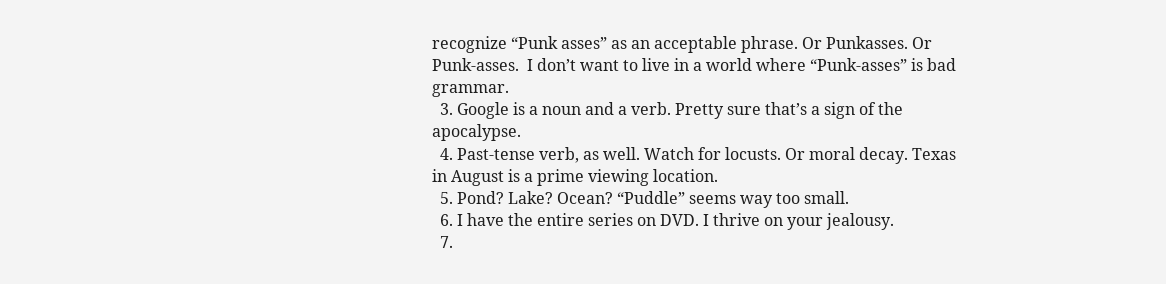recognize “Punk asses” as an acceptable phrase. Or Punkasses. Or Punk-asses.  I don’t want to live in a world where “Punk-asses” is bad grammar.
  3. Google is a noun and a verb. Pretty sure that’s a sign of the apocalypse.
  4. Past-tense verb, as well. Watch for locusts. Or moral decay. Texas in August is a prime viewing location.
  5. Pond? Lake? Ocean? “Puddle” seems way too small.
  6. I have the entire series on DVD. I thrive on your jealousy.
  7.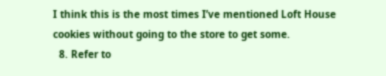I think this is the most times I’ve mentioned Loft House cookies without going to the store to get some.
  8. Refer to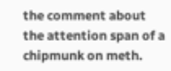the comment about the attention span of a chipmunk on meth.